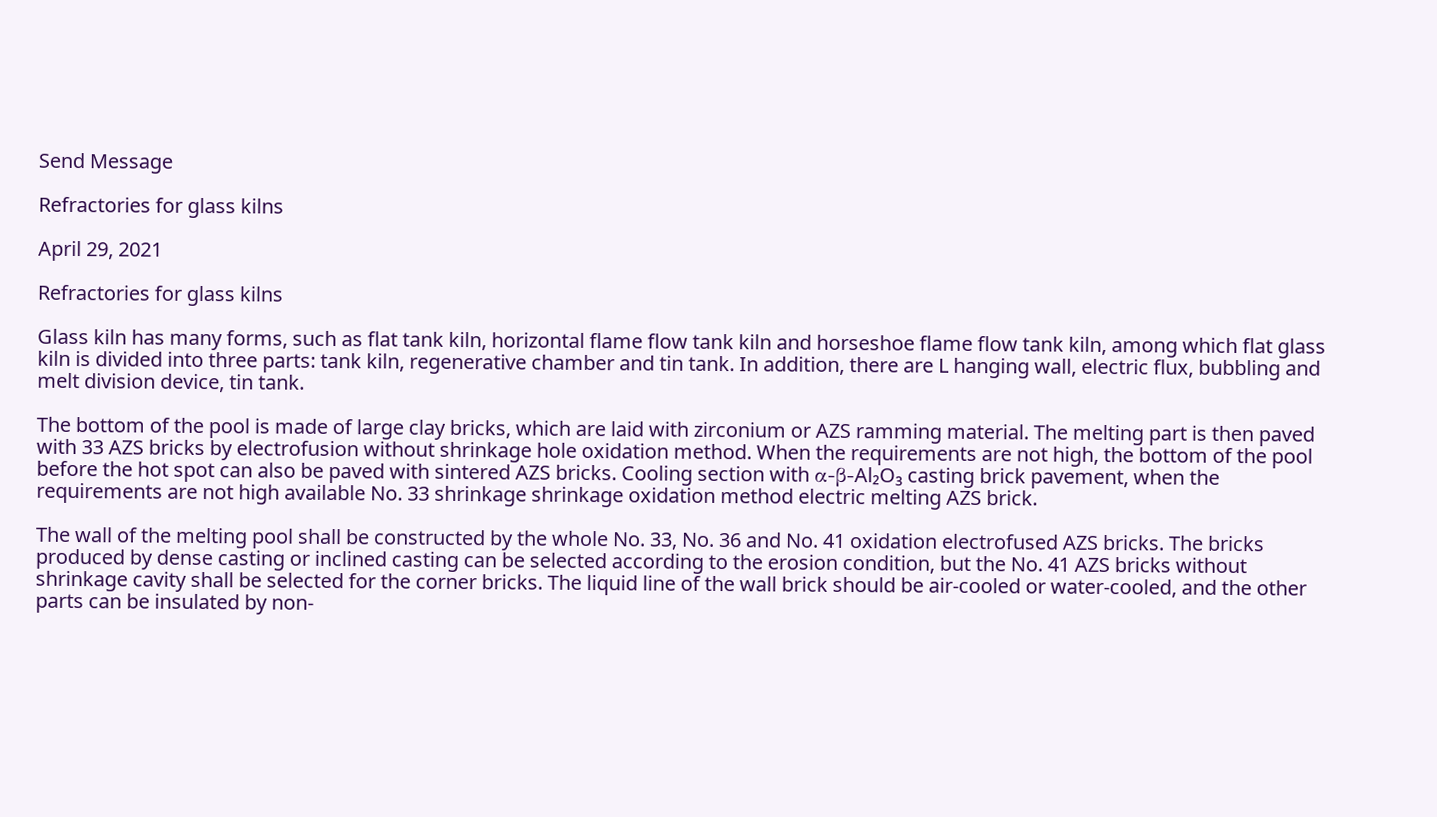Send Message

Refractories for glass kilns

April 29, 2021

Refractories for glass kilns

Glass kiln has many forms, such as flat tank kiln, horizontal flame flow tank kiln and horseshoe flame flow tank kiln, among which flat glass kiln is divided into three parts: tank kiln, regenerative chamber and tin tank. In addition, there are L hanging wall, electric flux, bubbling and melt division device, tin tank.

The bottom of the pool is made of large clay bricks, which are laid with zirconium or AZS ramming material. The melting part is then paved with 33 AZS bricks by electrofusion without shrinkage hole oxidation method. When the requirements are not high, the bottom of the pool before the hot spot can also be paved with sintered AZS bricks. Cooling section with α-β-Al₂O₃ casting brick pavement, when the requirements are not high available No. 33 shrinkage shrinkage oxidation method electric melting AZS brick.

The wall of the melting pool shall be constructed by the whole No. 33, No. 36 and No. 41 oxidation electrofused AZS bricks. The bricks produced by dense casting or inclined casting can be selected according to the erosion condition, but the No. 41 AZS bricks without shrinkage cavity shall be selected for the corner bricks. The liquid line of the wall brick should be air-cooled or water-cooled, and the other parts can be insulated by non-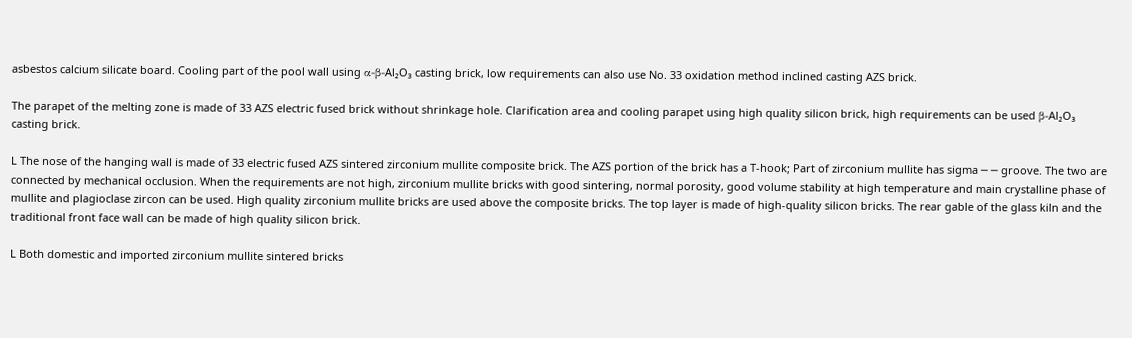asbestos calcium silicate board. Cooling part of the pool wall using α-β-Al₂O₃ casting brick, low requirements can also use No. 33 oxidation method inclined casting AZS brick.

The parapet of the melting zone is made of 33 AZS electric fused brick without shrinkage hole. Clarification area and cooling parapet using high quality silicon brick, high requirements can be used β-Al₂O₃ casting brick.

L The nose of the hanging wall is made of 33 electric fused AZS sintered zirconium mullite composite brick. The AZS portion of the brick has a T-hook; Part of zirconium mullite has sigma ─ ─ groove. The two are connected by mechanical occlusion. When the requirements are not high, zirconium mullite bricks with good sintering, normal porosity, good volume stability at high temperature and main crystalline phase of mullite and plagioclase zircon can be used. High quality zirconium mullite bricks are used above the composite bricks. The top layer is made of high-quality silicon bricks. The rear gable of the glass kiln and the traditional front face wall can be made of high quality silicon brick.

L Both domestic and imported zirconium mullite sintered bricks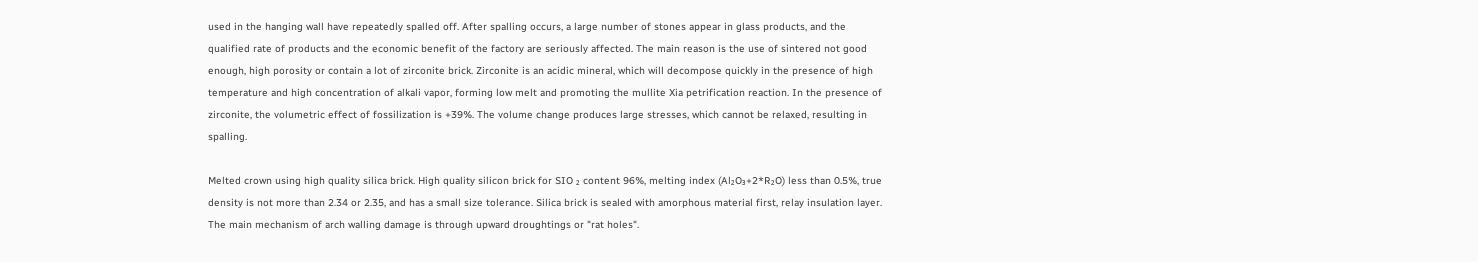used in the hanging wall have repeatedly spalled off. After spalling occurs, a large number of stones appear in glass products, and the qualified rate of products and the economic benefit of the factory are seriously affected. The main reason is the use of sintered not good enough, high porosity or contain a lot of zirconite brick. Zirconite is an acidic mineral, which will decompose quickly in the presence of high temperature and high concentration of alkali vapor, forming low melt and promoting the mullite Xia petrification reaction. In the presence of zirconite, the volumetric effect of fossilization is +39%. The volume change produces large stresses, which cannot be relaxed, resulting in spalling.

Melted crown using high quality silica brick. High quality silicon brick for SIO ₂ content 96%, melting index (Al₂O₃+2*R₂O) less than 0.5%, true density is not more than 2.34 or 2.35, and has a small size tolerance. Silica brick is sealed with amorphous material first, relay insulation layer. The main mechanism of arch walling damage is through upward droughtings or "rat holes".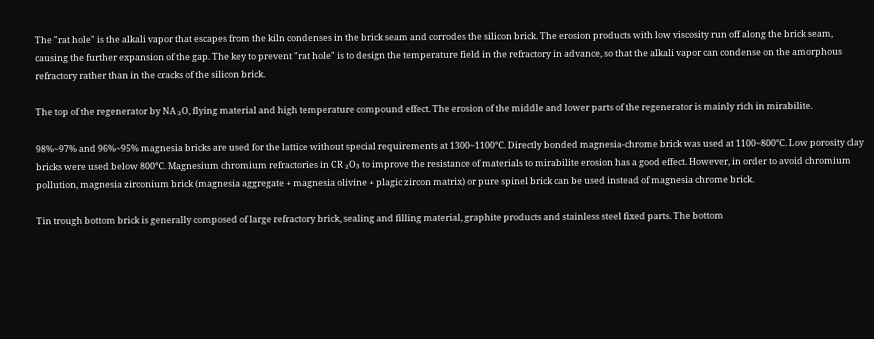The "rat hole" is the alkali vapor that escapes from the kiln condenses in the brick seam and corrodes the silicon brick. The erosion products with low viscosity run off along the brick seam, causing the further expansion of the gap. The key to prevent "rat hole" is to design the temperature field in the refractory in advance, so that the alkali vapor can condense on the amorphous refractory rather than in the cracks of the silicon brick.

The top of the regenerator by NA ₂O, flying material and high temperature compound effect. The erosion of the middle and lower parts of the regenerator is mainly rich in mirabilite.

98%~97% and 96%~95% magnesia bricks are used for the lattice without special requirements at 1300~1100℃. Directly bonded magnesia-chrome brick was used at 1100~800℃. Low porosity clay bricks were used below 800℃. Magnesium chromium refractories in CR ₂O₃ to improve the resistance of materials to mirabilite erosion has a good effect. However, in order to avoid chromium pollution, magnesia zirconium brick (magnesia aggregate + magnesia olivine + plagic zircon matrix) or pure spinel brick can be used instead of magnesia chrome brick.

Tin trough bottom brick is generally composed of large refractory brick, sealing and filling material, graphite products and stainless steel fixed parts. The bottom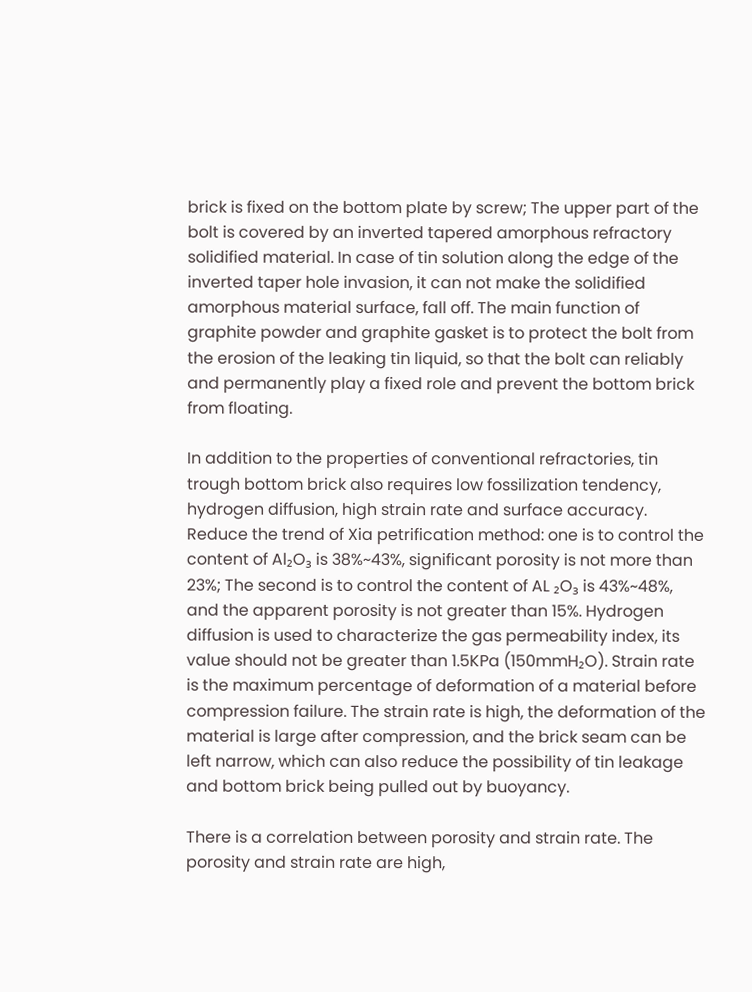brick is fixed on the bottom plate by screw; The upper part of the bolt is covered by an inverted tapered amorphous refractory solidified material. In case of tin solution along the edge of the inverted taper hole invasion, it can not make the solidified amorphous material surface, fall off. The main function of graphite powder and graphite gasket is to protect the bolt from the erosion of the leaking tin liquid, so that the bolt can reliably and permanently play a fixed role and prevent the bottom brick from floating.

In addition to the properties of conventional refractories, tin trough bottom brick also requires low fossilization tendency, hydrogen diffusion, high strain rate and surface accuracy. Reduce the trend of Xia petrification method: one is to control the content of Al₂O₃ is 38%~43%, significant porosity is not more than 23%; The second is to control the content of AL ₂O₃ is 43%~48%, and the apparent porosity is not greater than 15%. Hydrogen diffusion is used to characterize the gas permeability index, its value should not be greater than 1.5KPa (150mmH₂O). Strain rate is the maximum percentage of deformation of a material before compression failure. The strain rate is high, the deformation of the material is large after compression, and the brick seam can be left narrow, which can also reduce the possibility of tin leakage and bottom brick being pulled out by buoyancy.

There is a correlation between porosity and strain rate. The porosity and strain rate are high,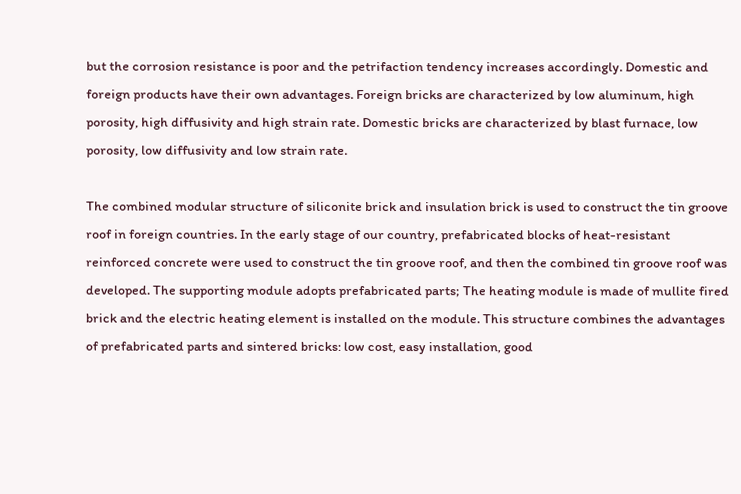but the corrosion resistance is poor and the petrifaction tendency increases accordingly. Domestic and foreign products have their own advantages. Foreign bricks are characterized by low aluminum, high porosity, high diffusivity and high strain rate. Domestic bricks are characterized by blast furnace, low porosity, low diffusivity and low strain rate.

The combined modular structure of siliconite brick and insulation brick is used to construct the tin groove roof in foreign countries. In the early stage of our country, prefabricated blocks of heat-resistant reinforced concrete were used to construct the tin groove roof, and then the combined tin groove roof was developed. The supporting module adopts prefabricated parts; The heating module is made of mullite fired brick and the electric heating element is installed on the module. This structure combines the advantages of prefabricated parts and sintered bricks: low cost, easy installation, good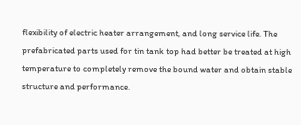flexibility of electric heater arrangement, and long service life. The prefabricated parts used for tin tank top had better be treated at high temperature to completely remove the bound water and obtain stable structure and performance.